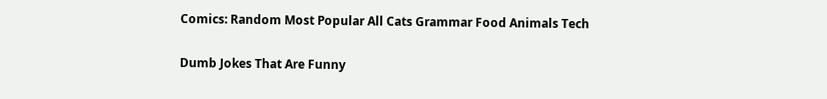Comics: Random Most Popular All Cats Grammar Food Animals Tech

Dumb Jokes That Are Funny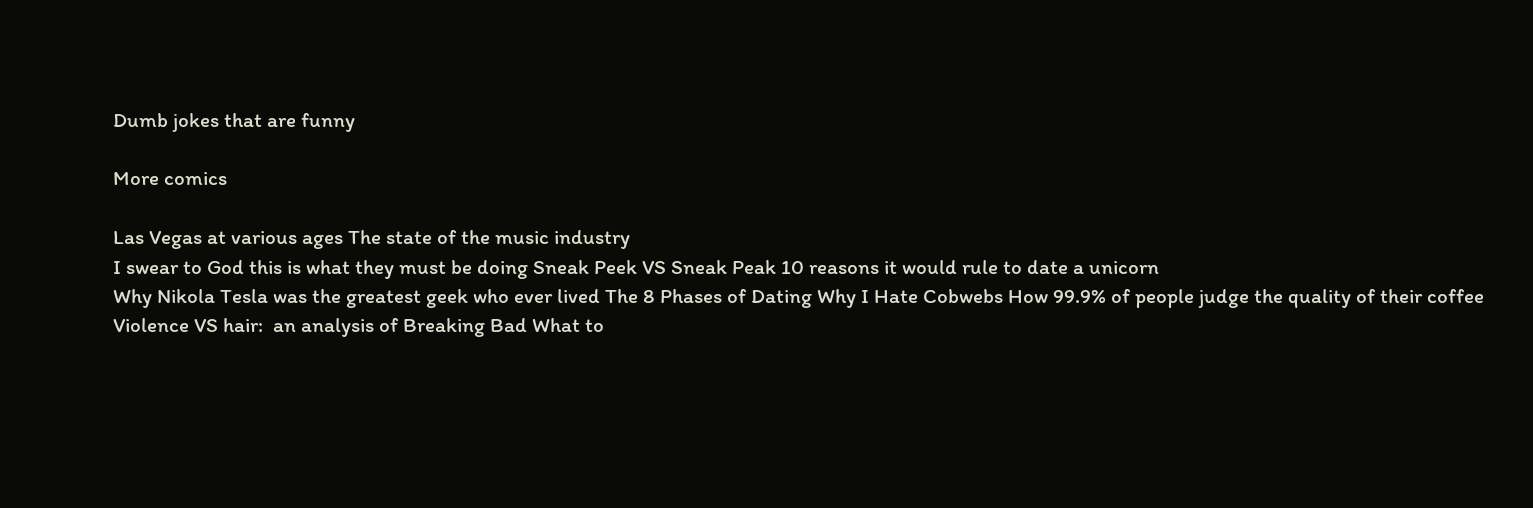Dumb jokes that are funny

More comics

Las Vegas at various ages The state of the music industry
I swear to God this is what they must be doing Sneak Peek VS Sneak Peak 10 reasons it would rule to date a unicorn
Why Nikola Tesla was the greatest geek who ever lived The 8 Phases of Dating Why I Hate Cobwebs How 99.9% of people judge the quality of their coffee
Violence VS hair:  an analysis of Breaking Bad What to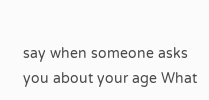say when someone asks you about your age What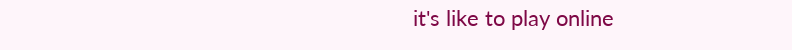it's like to play online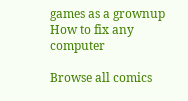games as a grownup How to fix any computer

Browse all comics